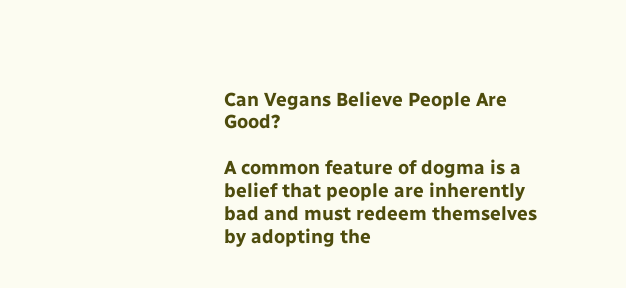Can Vegans Believe People Are Good?

A common feature of dogma is a belief that people are inherently bad and must redeem themselves by adopting the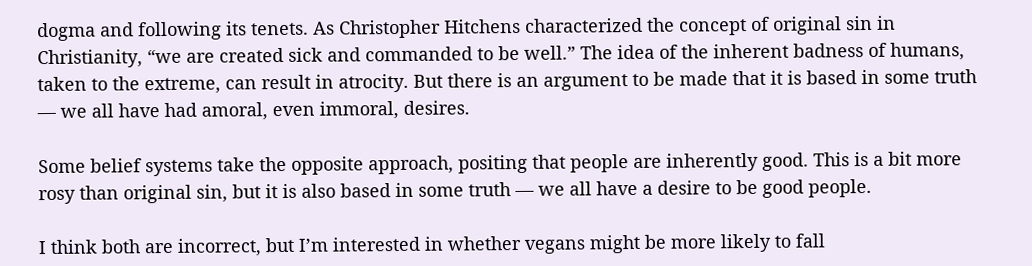dogma and following its tenets. As Christopher Hitchens characterized the concept of original sin in Christianity, “we are created sick and commanded to be well.” The idea of the inherent badness of humans, taken to the extreme, can result in atrocity. But there is an argument to be made that it is based in some truth — we all have had amoral, even immoral, desires.

Some belief systems take the opposite approach, positing that people are inherently good. This is a bit more rosy than original sin, but it is also based in some truth — we all have a desire to be good people.

I think both are incorrect, but I’m interested in whether vegans might be more likely to fall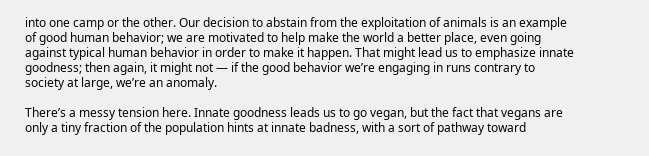into one camp or the other. Our decision to abstain from the exploitation of animals is an example of good human behavior; we are motivated to help make the world a better place, even going against typical human behavior in order to make it happen. That might lead us to emphasize innate goodness; then again, it might not — if the good behavior we’re engaging in runs contrary to society at large, we’re an anomaly.

There’s a messy tension here. Innate goodness leads us to go vegan, but the fact that vegans are only a tiny fraction of the population hints at innate badness, with a sort of pathway toward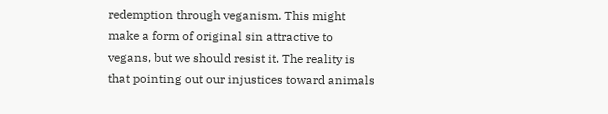redemption through veganism. This might make a form of original sin attractive to vegans, but we should resist it. The reality is that pointing out our injustices toward animals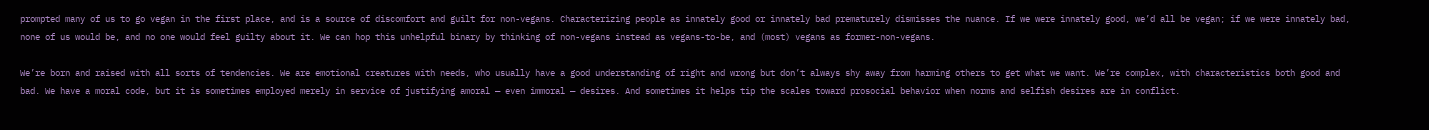prompted many of us to go vegan in the first place, and is a source of discomfort and guilt for non-vegans. Characterizing people as innately good or innately bad prematurely dismisses the nuance. If we were innately good, we’d all be vegan; if we were innately bad, none of us would be, and no one would feel guilty about it. We can hop this unhelpful binary by thinking of non-vegans instead as vegans-to-be, and (most) vegans as former-non-vegans.

We’re born and raised with all sorts of tendencies. We are emotional creatures with needs, who usually have a good understanding of right and wrong but don’t always shy away from harming others to get what we want. We’re complex, with characteristics both good and bad. We have a moral code, but it is sometimes employed merely in service of justifying amoral — even immoral — desires. And sometimes it helps tip the scales toward prosocial behavior when norms and selfish desires are in conflict.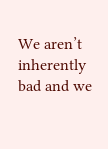We aren’t inherently bad and we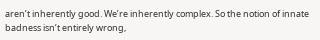aren’t inherently good. We’re inherently complex. So the notion of innate badness isn’t entirely wrong,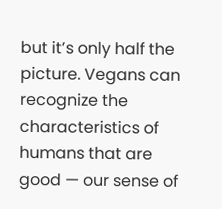but it’s only half the picture. Vegans can recognize the characteristics of humans that are good — our sense of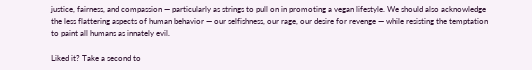justice, fairness, and compassion — particularly as strings to pull on in promoting a vegan lifestyle. We should also acknowledge the less flattering aspects of human behavior — our selfishness, our rage, our desire for revenge — while resisting the temptation to paint all humans as innately evil.

Liked it? Take a second to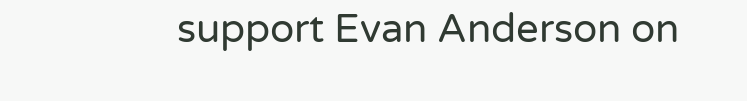support Evan Anderson on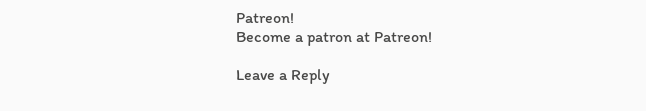Patreon!
Become a patron at Patreon!

Leave a Reply